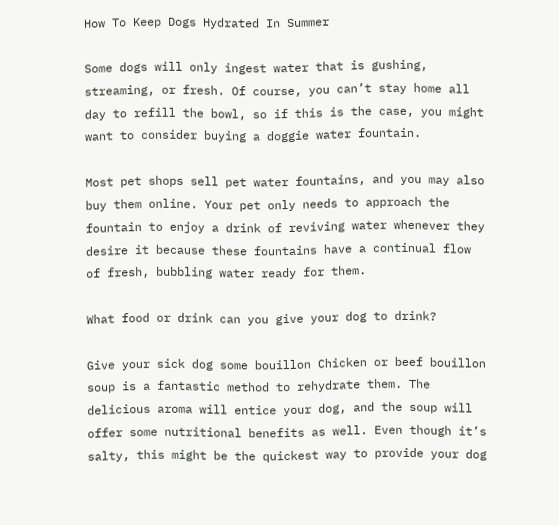How To Keep Dogs Hydrated In Summer

Some dogs will only ingest water that is gushing, streaming, or fresh. Of course, you can’t stay home all day to refill the bowl, so if this is the case, you might want to consider buying a doggie water fountain.

Most pet shops sell pet water fountains, and you may also buy them online. Your pet only needs to approach the fountain to enjoy a drink of reviving water whenever they desire it because these fountains have a continual flow of fresh, bubbling water ready for them.

What food or drink can you give your dog to drink?

Give your sick dog some bouillon Chicken or beef bouillon soup is a fantastic method to rehydrate them. The delicious aroma will entice your dog, and the soup will offer some nutritional benefits as well. Even though it’s salty, this might be the quickest way to provide your dog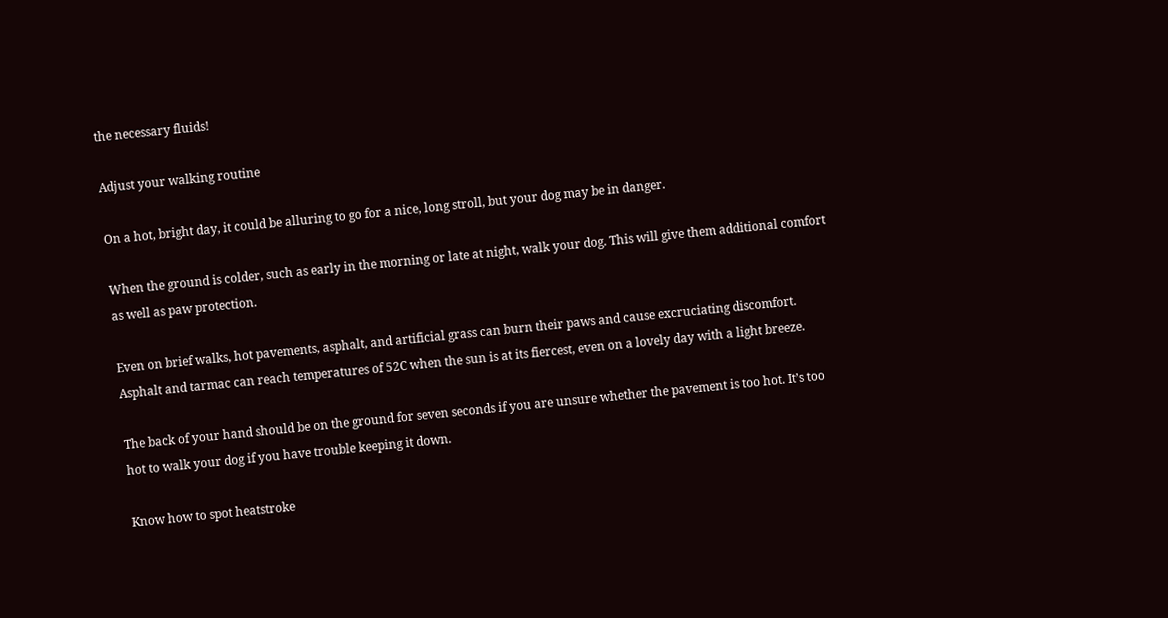the necessary fluids!

Adjust your walking routine

On a hot, bright day, it could be alluring to go for a nice, long stroll, but your dog may be in danger.

When the ground is colder, such as early in the morning or late at night, walk your dog. This will give them additional comfort as well as paw protection.

Even on brief walks, hot pavements, asphalt, and artificial grass can burn their paws and cause excruciating discomfort. Asphalt and tarmac can reach temperatures of 52C when the sun is at its fiercest, even on a lovely day with a light breeze.

The back of your hand should be on the ground for seven seconds if you are unsure whether the pavement is too hot. It’s too hot to walk your dog if you have trouble keeping it down.

Know how to spot heatstroke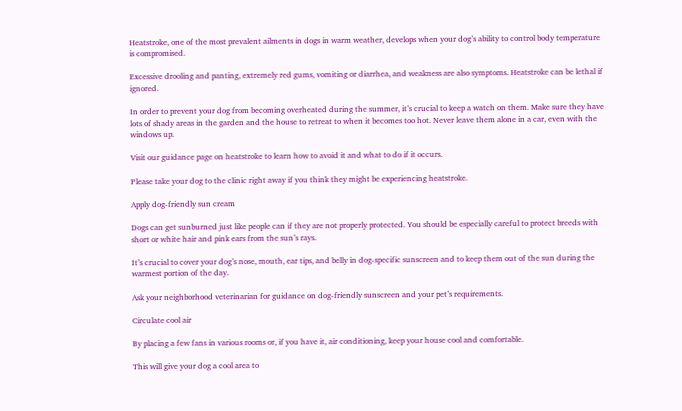Heatstroke, one of the most prevalent ailments in dogs in warm weather, develops when your dog’s ability to control body temperature is compromised.

Excessive drooling and panting, extremely red gums, vomiting or diarrhea, and weakness are also symptoms. Heatstroke can be lethal if ignored.

In order to prevent your dog from becoming overheated during the summer, it’s crucial to keep a watch on them. Make sure they have lots of shady areas in the garden and the house to retreat to when it becomes too hot. Never leave them alone in a car, even with the windows up.

Visit our guidance page on heatstroke to learn how to avoid it and what to do if it occurs.

Please take your dog to the clinic right away if you think they might be experiencing heatstroke.

Apply dog-friendly sun cream

Dogs can get sunburned just like people can if they are not properly protected. You should be especially careful to protect breeds with short or white hair and pink ears from the sun’s rays.

It’s crucial to cover your dog’s nose, mouth, ear tips, and belly in dog-specific sunscreen and to keep them out of the sun during the warmest portion of the day.

Ask your neighborhood veterinarian for guidance on dog-friendly sunscreen and your pet’s requirements.

Circulate cool air

By placing a few fans in various rooms or, if you have it, air conditioning, keep your house cool and comfortable.

This will give your dog a cool area to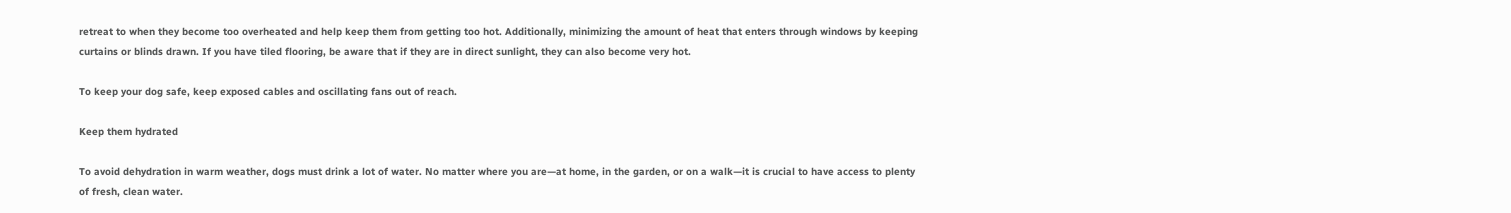retreat to when they become too overheated and help keep them from getting too hot. Additionally, minimizing the amount of heat that enters through windows by keeping curtains or blinds drawn. If you have tiled flooring, be aware that if they are in direct sunlight, they can also become very hot.

To keep your dog safe, keep exposed cables and oscillating fans out of reach.

Keep them hydrated

To avoid dehydration in warm weather, dogs must drink a lot of water. No matter where you are—at home, in the garden, or on a walk—it is crucial to have access to plenty of fresh, clean water.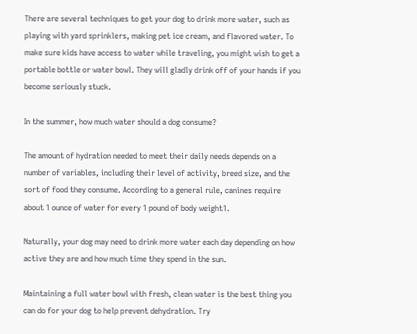There are several techniques to get your dog to drink more water, such as playing with yard sprinklers, making pet ice cream, and flavored water. To make sure kids have access to water while traveling, you might wish to get a portable bottle or water bowl. They will gladly drink off of your hands if you become seriously stuck.

In the summer, how much water should a dog consume?

The amount of hydration needed to meet their daily needs depends on a number of variables, including their level of activity, breed size, and the sort of food they consume. According to a general rule, canines require about 1 ounce of water for every 1 pound of body weight1.

Naturally, your dog may need to drink more water each day depending on how active they are and how much time they spend in the sun.

Maintaining a full water bowl with fresh, clean water is the best thing you can do for your dog to help prevent dehydration. Try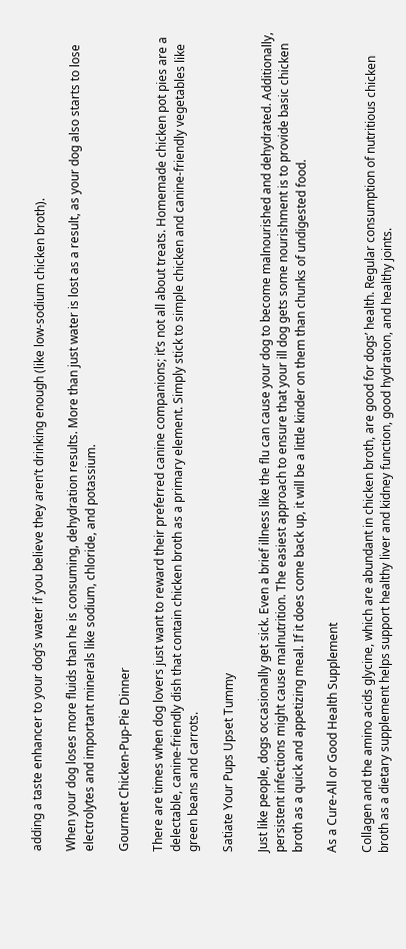adding a taste enhancer to your dog’s water if you believe they aren’t drinking enough (like low-sodium chicken broth).

When your dog loses more fluids than he is consuming, dehydration results. More than just water is lost as a result, as your dog also starts to lose electrolytes and important minerals like sodium, chloride, and potassium.

Gourmet Chicken-Pup-Pie Dinner

There are times when dog lovers just want to reward their preferred canine companions; it’s not all about treats. Homemade chicken pot pies are a delectable, canine-friendly dish that contain chicken broth as a primary element. Simply stick to simple chicken and canine-friendly vegetables like green beans and carrots.

Satiate Your Pups Upset Tummy

Just like people, dogs occasionally get sick. Even a brief illness like the flu can cause your dog to become malnourished and dehydrated. Additionally, persistent infections might cause malnutrition. The easiest approach to ensure that your ill dog gets some nourishment is to provide basic chicken broth as a quick and appetizing meal. If it does come back up, it will be a little kinder on them than chunks of undigested food.

As a Cure-All or Good Health Supplement

Collagen and the amino acids glycine, which are abundant in chicken broth, are good for dogs’ health. Regular consumption of nutritious chicken broth as a dietary supplement helps support healthy liver and kidney function, good hydration, and healthy joints.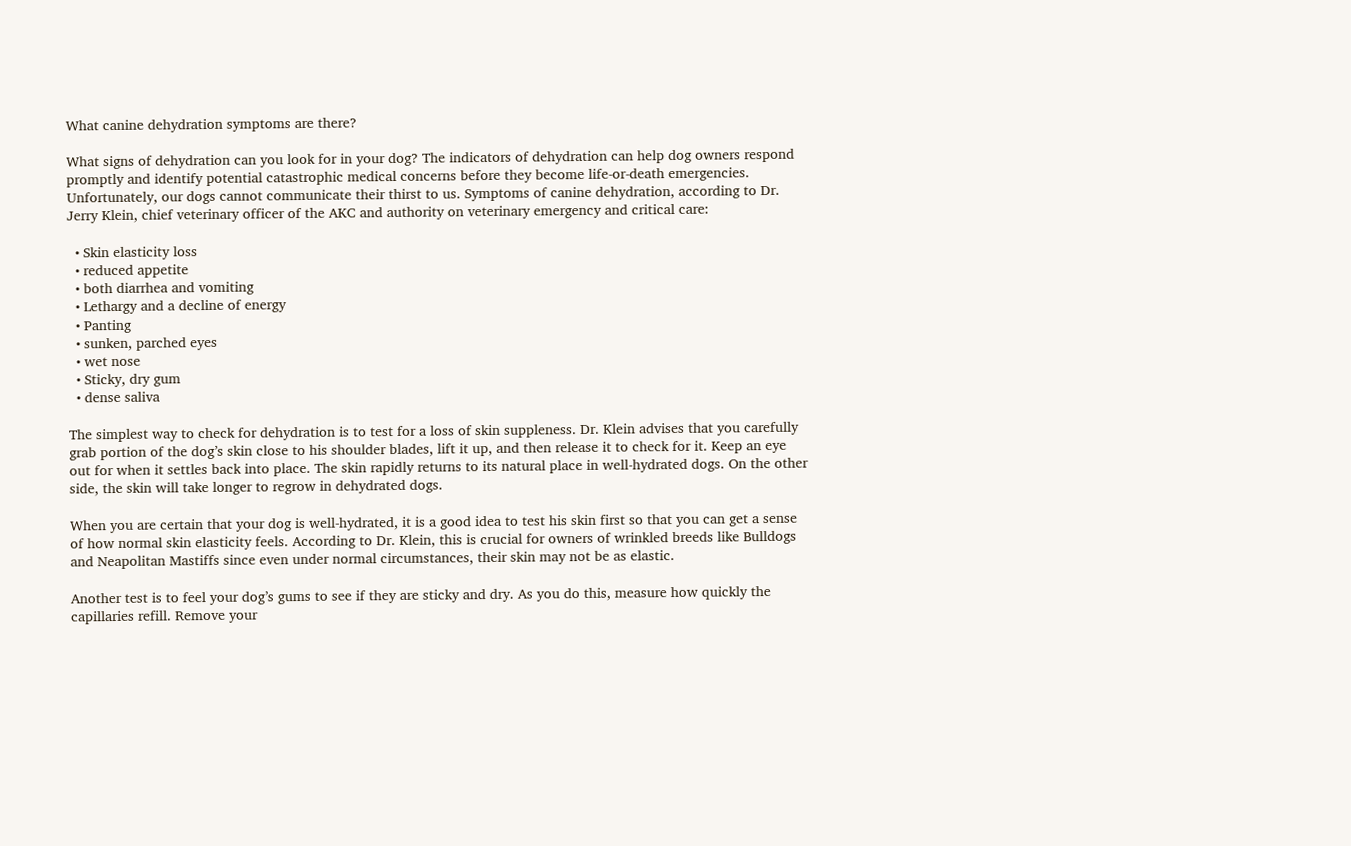What canine dehydration symptoms are there?

What signs of dehydration can you look for in your dog? The indicators of dehydration can help dog owners respond promptly and identify potential catastrophic medical concerns before they become life-or-death emergencies. Unfortunately, our dogs cannot communicate their thirst to us. Symptoms of canine dehydration, according to Dr. Jerry Klein, chief veterinary officer of the AKC and authority on veterinary emergency and critical care:

  • Skin elasticity loss
  • reduced appetite
  • both diarrhea and vomiting
  • Lethargy and a decline of energy
  • Panting
  • sunken, parched eyes
  • wet nose
  • Sticky, dry gum
  • dense saliva

The simplest way to check for dehydration is to test for a loss of skin suppleness. Dr. Klein advises that you carefully grab portion of the dog’s skin close to his shoulder blades, lift it up, and then release it to check for it. Keep an eye out for when it settles back into place. The skin rapidly returns to its natural place in well-hydrated dogs. On the other side, the skin will take longer to regrow in dehydrated dogs.

When you are certain that your dog is well-hydrated, it is a good idea to test his skin first so that you can get a sense of how normal skin elasticity feels. According to Dr. Klein, this is crucial for owners of wrinkled breeds like Bulldogs and Neapolitan Mastiffs since even under normal circumstances, their skin may not be as elastic.

Another test is to feel your dog’s gums to see if they are sticky and dry. As you do this, measure how quickly the capillaries refill. Remove your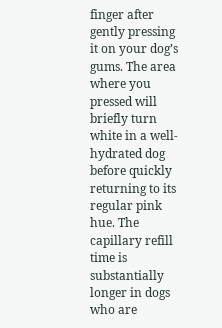finger after gently pressing it on your dog’s gums. The area where you pressed will briefly turn white in a well-hydrated dog before quickly returning to its regular pink hue. The capillary refill time is substantially longer in dogs who are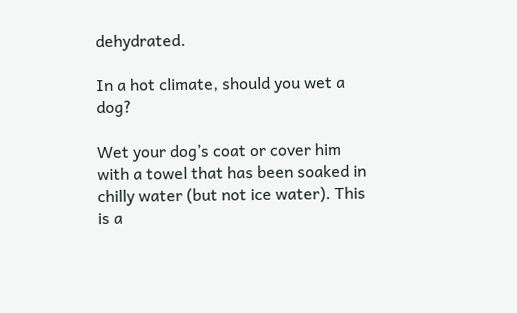dehydrated.

In a hot climate, should you wet a dog?

Wet your dog’s coat or cover him with a towel that has been soaked in chilly water (but not ice water). This is a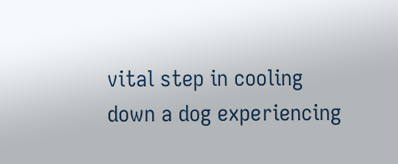vital step in cooling down a dog experiencing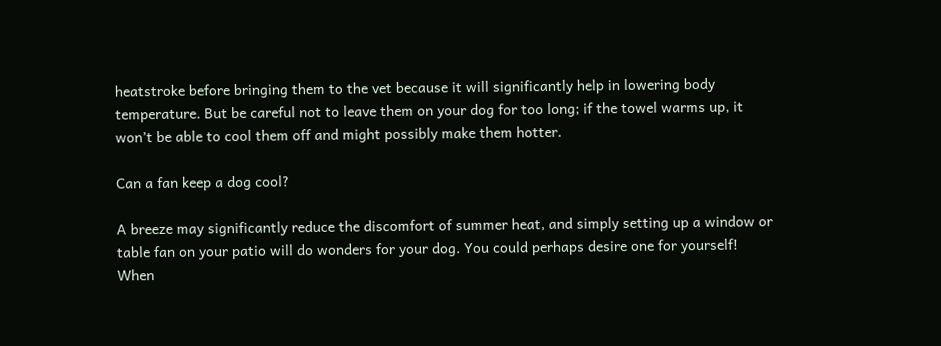heatstroke before bringing them to the vet because it will significantly help in lowering body temperature. But be careful not to leave them on your dog for too long; if the towel warms up, it won’t be able to cool them off and might possibly make them hotter.

Can a fan keep a dog cool?

A breeze may significantly reduce the discomfort of summer heat, and simply setting up a window or table fan on your patio will do wonders for your dog. You could perhaps desire one for yourself! When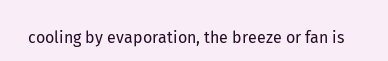cooling by evaporation, the breeze or fan is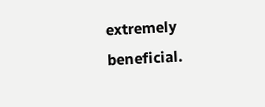extremely beneficial.